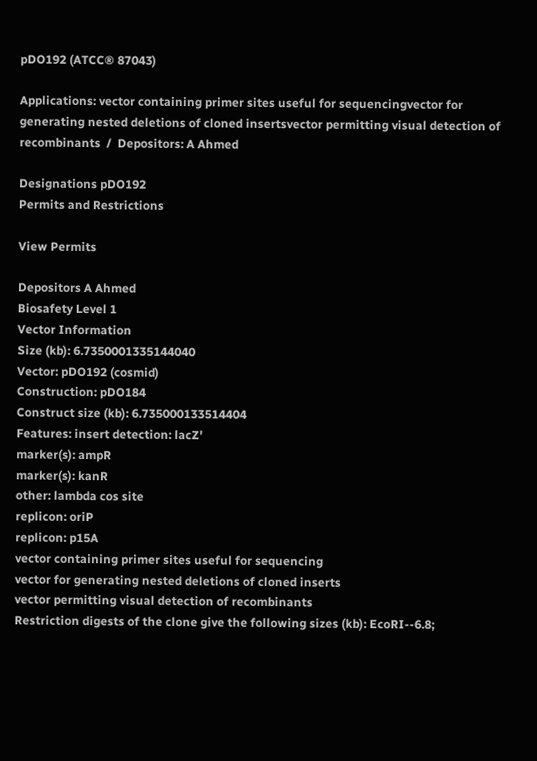pDO192 (ATCC® 87043)

Applications: vector containing primer sites useful for sequencingvector for generating nested deletions of cloned insertsvector permitting visual detection of recombinants  /  Depositors: A Ahmed

Designations pDO192
Permits and Restrictions

View Permits

Depositors A Ahmed
Biosafety Level 1
Vector Information
Size (kb): 6.7350001335144040
Vector: pDO192 (cosmid)
Construction: pDO184
Construct size (kb): 6.735000133514404
Features: insert detection: lacZ'
marker(s): ampR
marker(s): kanR
other: lambda cos site
replicon: oriP
replicon: p15A
vector containing primer sites useful for sequencing
vector for generating nested deletions of cloned inserts
vector permitting visual detection of recombinants
Restriction digests of the clone give the following sizes (kb): EcoRI--6.8;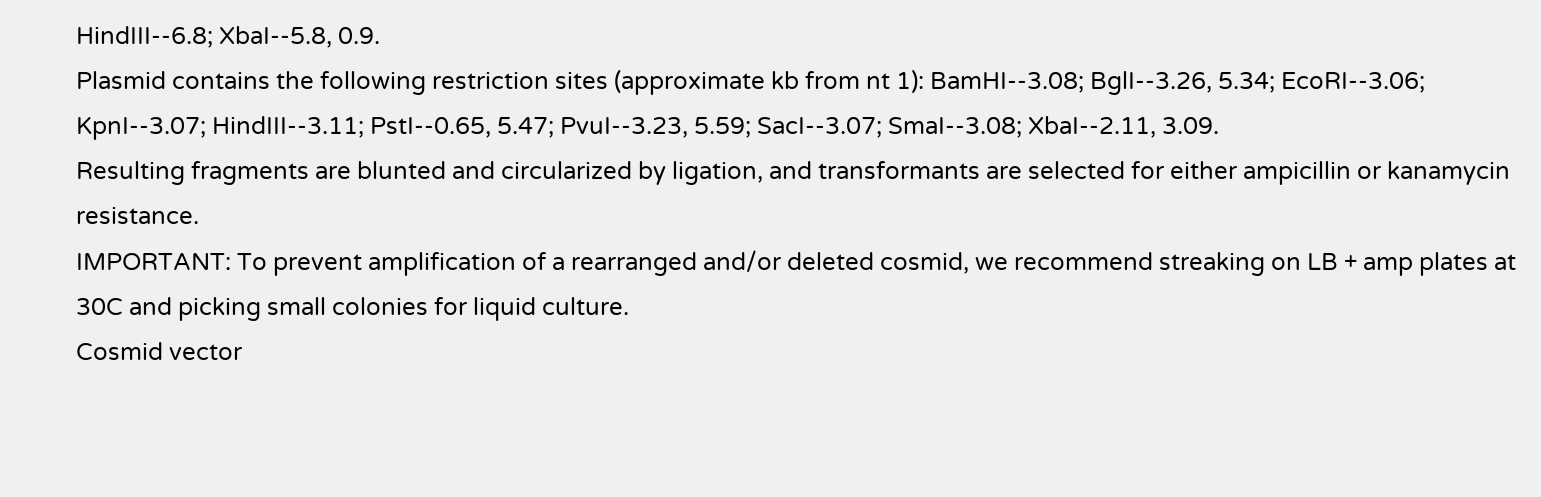HindIII--6.8; XbaI--5.8, 0.9.
Plasmid contains the following restriction sites (approximate kb from nt 1): BamHI--3.08; BglI--3.26, 5.34; EcoRI--3.06; KpnI--3.07; HindIII--3.11; PstI--0.65, 5.47; PvuI--3.23, 5.59; SacI--3.07; SmaI--3.08; XbaI--2.11, 3.09.
Resulting fragments are blunted and circularized by ligation, and transformants are selected for either ampicillin or kanamycin resistance.
IMPORTANT: To prevent amplification of a rearranged and/or deleted cosmid, we recommend streaking on LB + amp plates at 30C and picking small colonies for liquid culture.
Cosmid vector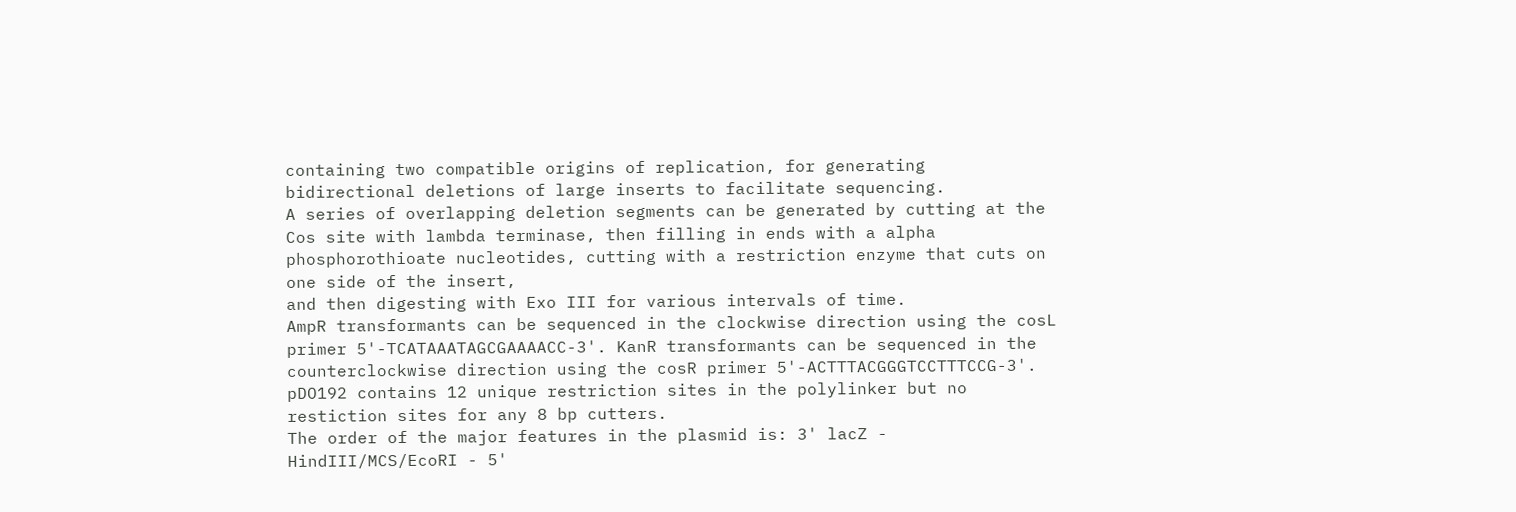containing two compatible origins of replication, for generating bidirectional deletions of large inserts to facilitate sequencing.
A series of overlapping deletion segments can be generated by cutting at the Cos site with lambda terminase, then filling in ends with a alpha phosphorothioate nucleotides, cutting with a restriction enzyme that cuts on one side of the insert,
and then digesting with Exo III for various intervals of time.
AmpR transformants can be sequenced in the clockwise direction using the cosL primer 5'-TCATAAATAGCGAAAACC-3'. KanR transformants can be sequenced in the counterclockwise direction using the cosR primer 5'-ACTTTACGGGTCCTTTCCG-3'.
pDO192 contains 12 unique restriction sites in the polylinker but no restiction sites for any 8 bp cutters.
The order of the major features in the plasmid is: 3' lacZ - HindIII/MCS/EcoRI - 5'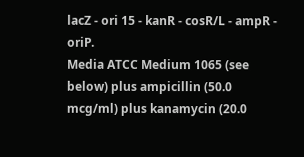lacZ - ori 15 - kanR - cosR/L - ampR - oriP.
Media ATCC Medium 1065 (see below) plus ampicillin (50.0 mcg/ml) plus kanamycin (20.0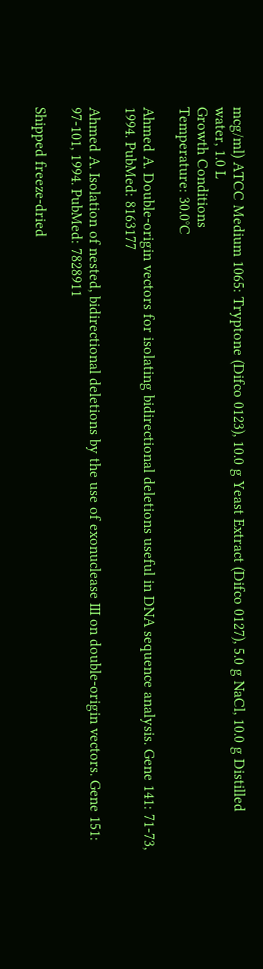mcg/ml) ATCC Medium 1065: Tryptone (Difco 0123), 10.0 g Yeast Extract (Difco 0127), 5.0 g NaCl, 10.0 g Distilled water, 1.0 L
Growth Conditions
Temperature: 30.0°C

Ahmed A. Double-origin vectors for isolating bidirectional deletions useful in DNA sequence analysis. Gene 141: 71-73, 1994. PubMed: 8163177

Ahmed A. Isolation of nested, bidirectional deletions by the use of exonuclease III on double-origin vectors. Gene 151: 97-101, 1994. PubMed: 7828911

Shipped freeze-dried